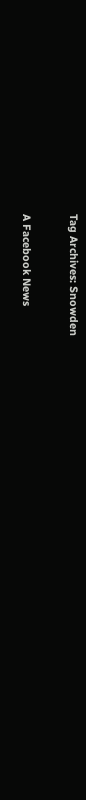Tag Archives: Snowden

A Facebook News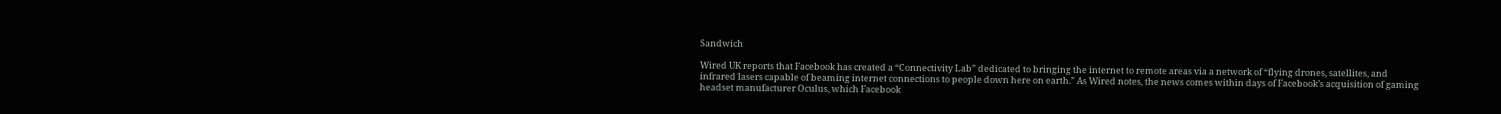Sandwich

Wired UK reports that Facebook has created a “Connectivity Lab” dedicated to bringing the internet to remote areas via a network of “flying drones, satellites, and infrared lasers capable of beaming internet connections to people down here on earth.” As Wired notes, the news comes within days of Facebook’s acquisition of gaming headset manufacturer Oculus, which Facebook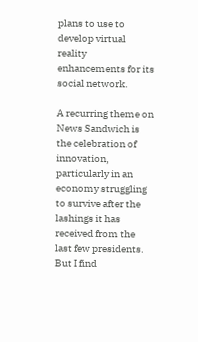plans to use to develop virtual reality enhancements for its social network.

A recurring theme on News Sandwich is the celebration of innovation, particularly in an economy struggling to survive after the lashings it has received from the last few presidents. But I find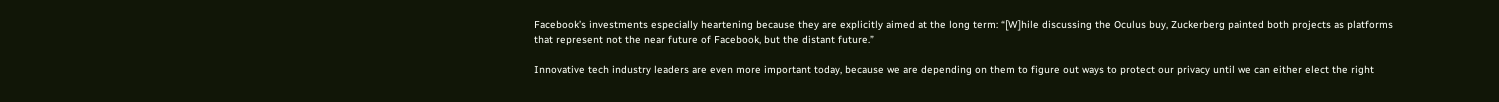Facebook’s investments especially heartening because they are explicitly aimed at the long term: “[W]hile discussing the Oculus buy, Zuckerberg painted both projects as platforms that represent not the near future of Facebook, but the distant future.”

Innovative tech industry leaders are even more important today, because we are depending on them to figure out ways to protect our privacy until we can either elect the right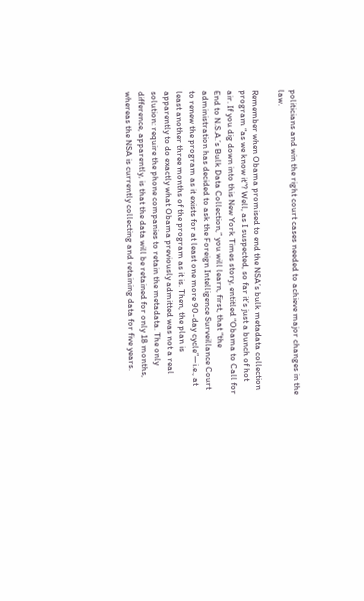politicians and win the right court cases needed to achieve major changes in the law.

Remember when Obama promised to end the NSA’s bulk metadata collection program “as we know it”? Well, as I suspected, so far it’s just a bunch of hot air. If you dig down into this New York Times story, entitled “Obama to Call for End to N.S.A.’s Bulk Data Collection,” you will learn, first, that “the administration has decided to ask the Foreign Intelligence Surveillance Court to renew the program as it exists for at least one more 90-day cycle”—i.e., at least another three months of the program as it is. Then, the plan is apparently to do exactly what Obama previously admitted was not a real solution: require the phone companies to retain the metadata. The only difference, apparently, is that the data will be retained for only 18 months, whereas the NSA is currently collecting and retaining data for five years.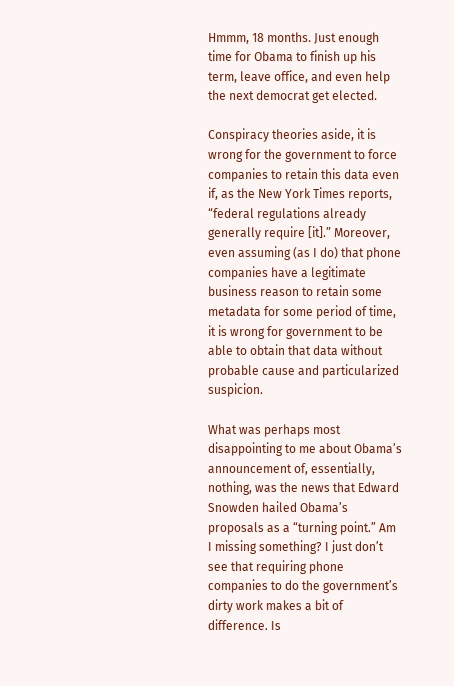Hmmm, 18 months. Just enough time for Obama to finish up his term, leave office, and even help the next democrat get elected.

Conspiracy theories aside, it is wrong for the government to force companies to retain this data even if, as the New York Times reports, “federal regulations already generally require [it].” Moreover, even assuming (as I do) that phone companies have a legitimate business reason to retain some metadata for some period of time, it is wrong for government to be able to obtain that data without probable cause and particularized suspicion.

What was perhaps most disappointing to me about Obama’s announcement of, essentially, nothing, was the news that Edward Snowden hailed Obama’s proposals as a “turning point.” Am I missing something? I just don’t see that requiring phone companies to do the government’s dirty work makes a bit of difference. Is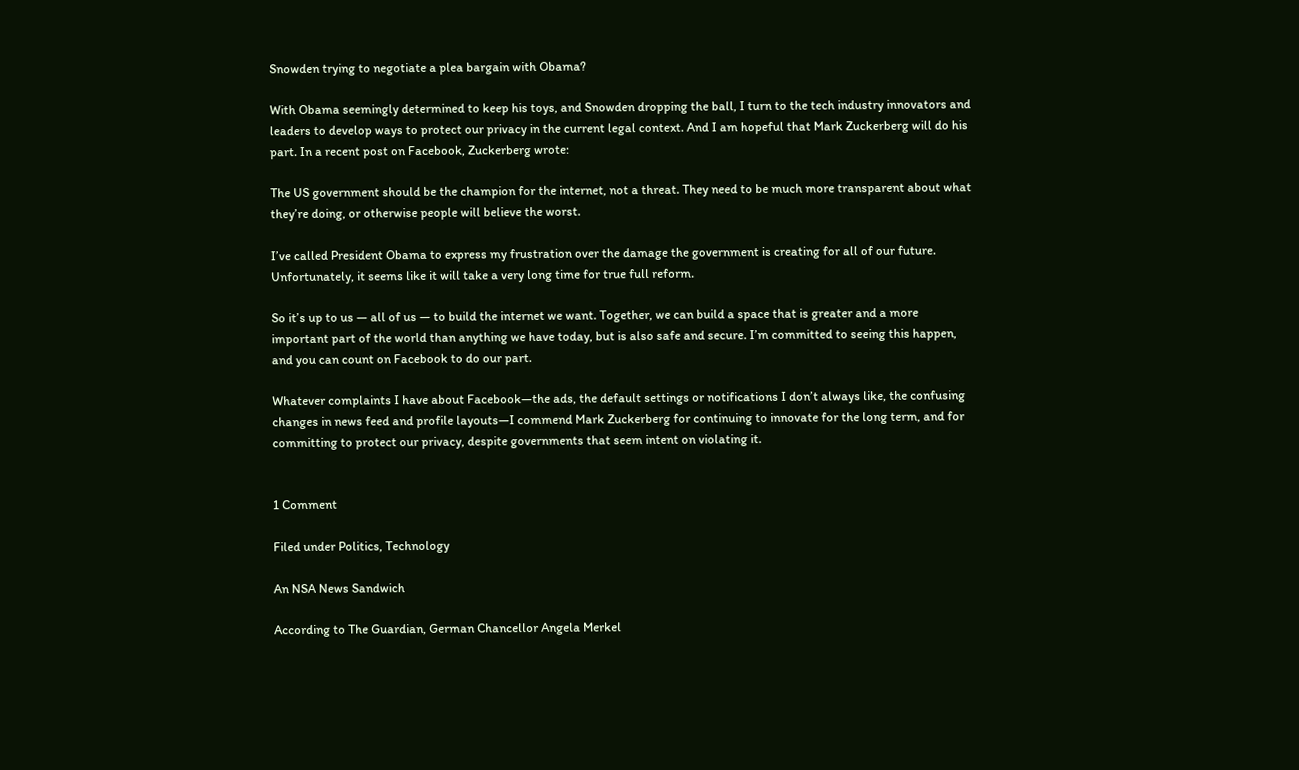Snowden trying to negotiate a plea bargain with Obama?

With Obama seemingly determined to keep his toys, and Snowden dropping the ball, I turn to the tech industry innovators and leaders to develop ways to protect our privacy in the current legal context. And I am hopeful that Mark Zuckerberg will do his part. In a recent post on Facebook, Zuckerberg wrote:

The US government should be the champion for the internet, not a threat. They need to be much more transparent about what they’re doing, or otherwise people will believe the worst.

I’ve called President Obama to express my frustration over the damage the government is creating for all of our future. Unfortunately, it seems like it will take a very long time for true full reform.

So it’s up to us — all of us — to build the internet we want. Together, we can build a space that is greater and a more important part of the world than anything we have today, but is also safe and secure. I’m committed to seeing this happen, and you can count on Facebook to do our part.

Whatever complaints I have about Facebook—the ads, the default settings or notifications I don’t always like, the confusing changes in news feed and profile layouts—I commend Mark Zuckerberg for continuing to innovate for the long term, and for committing to protect our privacy, despite governments that seem intent on violating it.


1 Comment

Filed under Politics, Technology

An NSA News Sandwich

According to The Guardian, German Chancellor Angela Merkel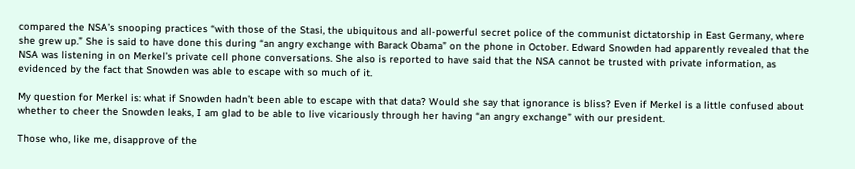compared the NSA’s snooping practices “with those of the Stasi, the ubiquitous and all-powerful secret police of the communist dictatorship in East Germany, where she grew up.” She is said to have done this during “an angry exchange with Barack Obama” on the phone in October. Edward Snowden had apparently revealed that the NSA was listening in on Merkel’s private cell phone conversations. She also is reported to have said that the NSA cannot be trusted with private information, as evidenced by the fact that Snowden was able to escape with so much of it.

My question for Merkel is: what if Snowden hadn’t been able to escape with that data? Would she say that ignorance is bliss? Even if Merkel is a little confused about whether to cheer the Snowden leaks, I am glad to be able to live vicariously through her having “an angry exchange” with our president.

Those who, like me, disapprove of the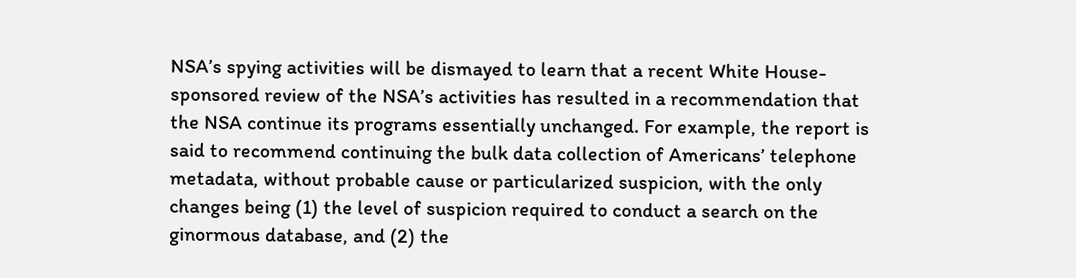NSA’s spying activities will be dismayed to learn that a recent White House-sponsored review of the NSA’s activities has resulted in a recommendation that the NSA continue its programs essentially unchanged. For example, the report is said to recommend continuing the bulk data collection of Americans’ telephone metadata, without probable cause or particularized suspicion, with the only changes being (1) the level of suspicion required to conduct a search on the ginormous database, and (2) the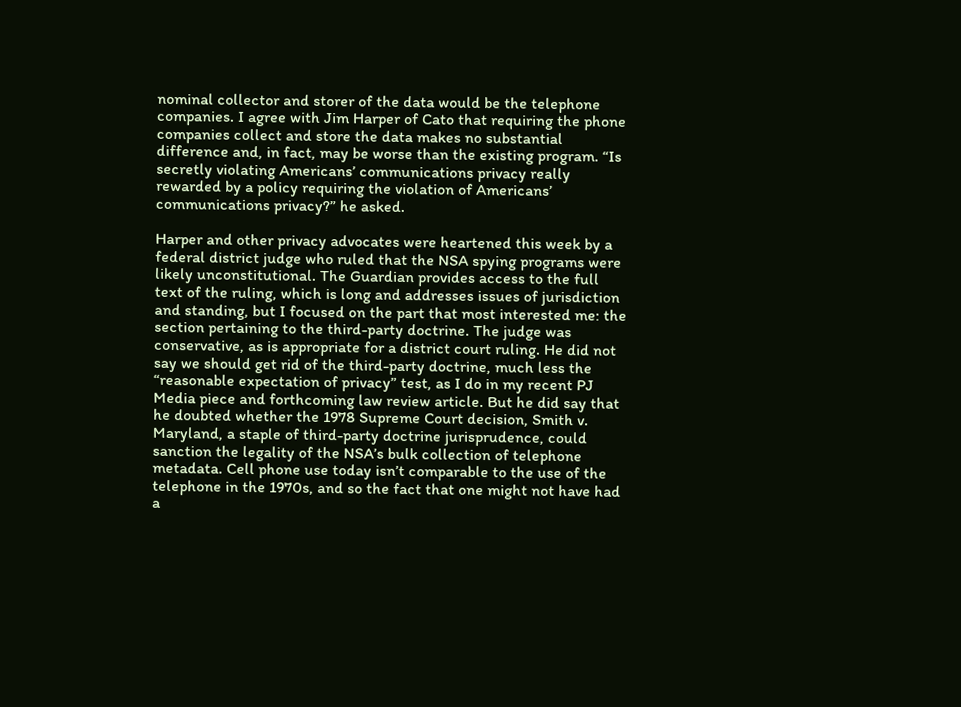nominal collector and storer of the data would be the telephone companies. I agree with Jim Harper of Cato that requiring the phone companies collect and store the data makes no substantial difference and, in fact, may be worse than the existing program. “Is secretly violating Americans’ communications privacy really rewarded by a policy requiring the violation of Americans’ communications privacy?” he asked.

Harper and other privacy advocates were heartened this week by a federal district judge who ruled that the NSA spying programs were likely unconstitutional. The Guardian provides access to the full text of the ruling, which is long and addresses issues of jurisdiction and standing, but I focused on the part that most interested me: the section pertaining to the third-party doctrine. The judge was conservative, as is appropriate for a district court ruling. He did not say we should get rid of the third-party doctrine, much less the “reasonable expectation of privacy” test, as I do in my recent PJ Media piece and forthcoming law review article. But he did say that he doubted whether the 1978 Supreme Court decision, Smith v. Maryland, a staple of third-party doctrine jurisprudence, could sanction the legality of the NSA’s bulk collection of telephone metadata. Cell phone use today isn’t comparable to the use of the telephone in the 1970s, and so the fact that one might not have had a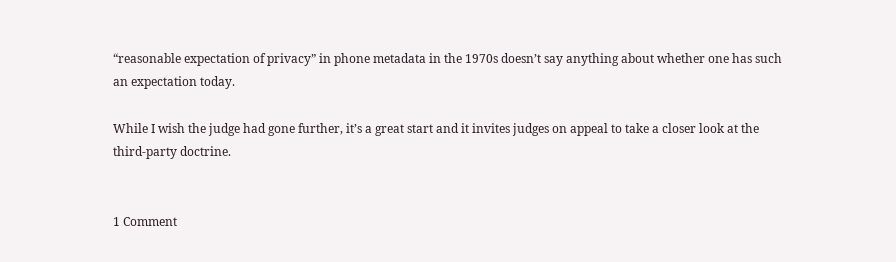“reasonable expectation of privacy” in phone metadata in the 1970s doesn’t say anything about whether one has such an expectation today.

While I wish the judge had gone further, it’s a great start and it invites judges on appeal to take a closer look at the third-party doctrine.


1 Comment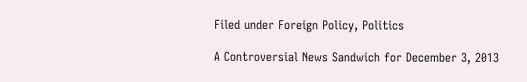Filed under Foreign Policy, Politics

A Controversial News Sandwich for December 3, 2013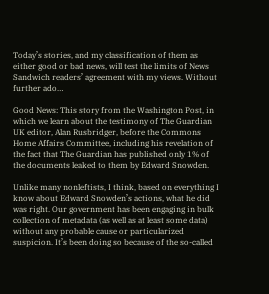Today’s stories, and my classification of them as either good or bad news, will test the limits of News Sandwich readers’ agreement with my views. Without further ado…

Good News: This story from the Washington Post, in which we learn about the testimony of The Guardian UK editor, Alan Rusbridger, before the Commons Home Affairs Committee, including his revelation of the fact that The Guardian has published only 1% of the documents leaked to them by Edward Snowden.

Unlike many nonleftists, I think, based on everything I know about Edward Snowden’s actions, what he did was right. Our government has been engaging in bulk collection of metadata (as well as at least some data) without any probable cause or particularized suspicion. It’s been doing so because of the so-called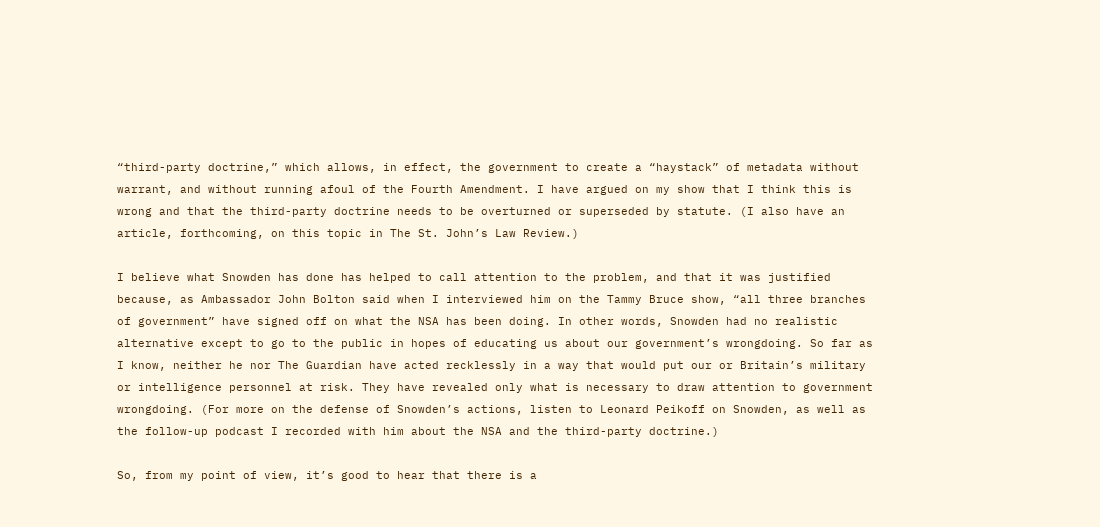“third-party doctrine,” which allows, in effect, the government to create a “haystack” of metadata without warrant, and without running afoul of the Fourth Amendment. I have argued on my show that I think this is wrong and that the third-party doctrine needs to be overturned or superseded by statute. (I also have an article, forthcoming, on this topic in The St. John’s Law Review.)

I believe what Snowden has done has helped to call attention to the problem, and that it was justified because, as Ambassador John Bolton said when I interviewed him on the Tammy Bruce show, “all three branches of government” have signed off on what the NSA has been doing. In other words, Snowden had no realistic alternative except to go to the public in hopes of educating us about our government’s wrongdoing. So far as I know, neither he nor The Guardian have acted recklessly in a way that would put our or Britain’s military or intelligence personnel at risk. They have revealed only what is necessary to draw attention to government wrongdoing. (For more on the defense of Snowden’s actions, listen to Leonard Peikoff on Snowden, as well as the follow-up podcast I recorded with him about the NSA and the third-party doctrine.)

So, from my point of view, it’s good to hear that there is a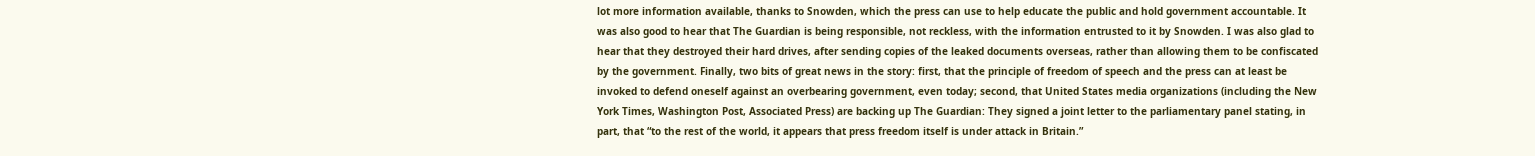lot more information available, thanks to Snowden, which the press can use to help educate the public and hold government accountable. It was also good to hear that The Guardian is being responsible, not reckless, with the information entrusted to it by Snowden. I was also glad to hear that they destroyed their hard drives, after sending copies of the leaked documents overseas, rather than allowing them to be confiscated by the government. Finally, two bits of great news in the story: first, that the principle of freedom of speech and the press can at least be invoked to defend oneself against an overbearing government, even today; second, that United States media organizations (including the New York Times, Washington Post, Associated Press) are backing up The Guardian: They signed a joint letter to the parliamentary panel stating, in part, that “to the rest of the world, it appears that press freedom itself is under attack in Britain.”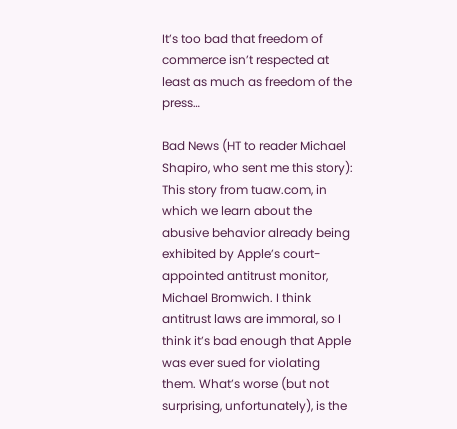It’s too bad that freedom of commerce isn’t respected at least as much as freedom of the press…

Bad News (HT to reader Michael Shapiro, who sent me this story): This story from tuaw.com, in which we learn about the abusive behavior already being exhibited by Apple’s court-appointed antitrust monitor, Michael Bromwich. I think antitrust laws are immoral, so I think it’s bad enough that Apple was ever sued for violating them. What’s worse (but not surprising, unfortunately), is the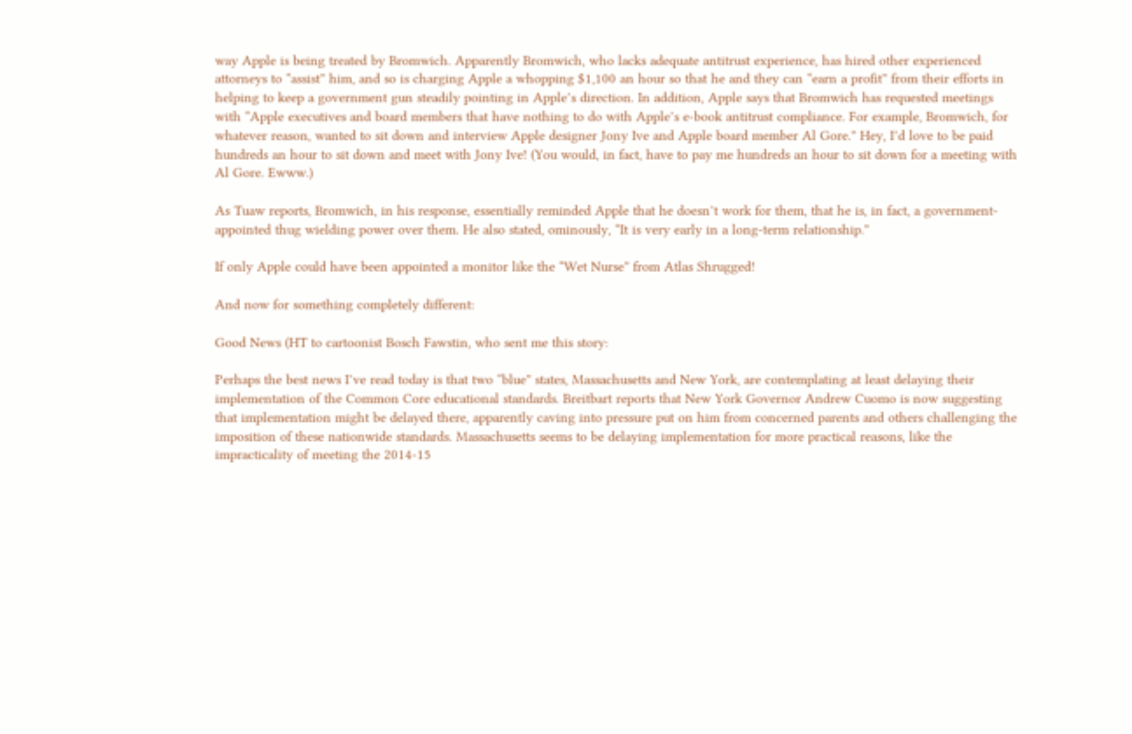way Apple is being treated by Bromwich. Apparently Bromwich, who lacks adequate antitrust experience, has hired other experienced attorneys to “assist” him, and so is charging Apple a whopping $1,100 an hour so that he and they can “earn a profit” from their efforts in helping to keep a government gun steadily pointing in Apple’s direction. In addition, Apple says that Bromwich has requested meetings with “Apple executives and board members that have nothing to do with Apple’s e-book antitrust compliance. For example, Bromwich, for whatever reason, wanted to sit down and interview Apple designer Jony Ive and Apple board member Al Gore.” Hey, I’d love to be paid hundreds an hour to sit down and meet with Jony Ive! (You would, in fact, have to pay me hundreds an hour to sit down for a meeting with Al Gore. Ewww.)

As Tuaw reports, Bromwich, in his response, essentially reminded Apple that he doesn’t work for them, that he is, in fact, a government-appointed thug wielding power over them. He also stated, ominously, “It is very early in a long-term relationship.”

If only Apple could have been appointed a monitor like the “Wet Nurse” from Atlas Shrugged!

And now for something completely different:

Good News (HT to cartoonist Bosch Fawstin, who sent me this story:

Perhaps the best news I’ve read today is that two “blue” states, Massachusetts and New York, are contemplating at least delaying their implementation of the Common Core educational standards. Breitbart reports that New York Governor Andrew Cuomo is now suggesting that implementation might be delayed there, apparently caving into pressure put on him from concerned parents and others challenging the imposition of these nationwide standards. Massachusetts seems to be delaying implementation for more practical reasons, like the impracticality of meeting the 2014-15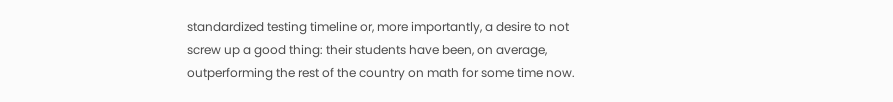standardized testing timeline or, more importantly, a desire to not screw up a good thing: their students have been, on average, outperforming the rest of the country on math for some time now.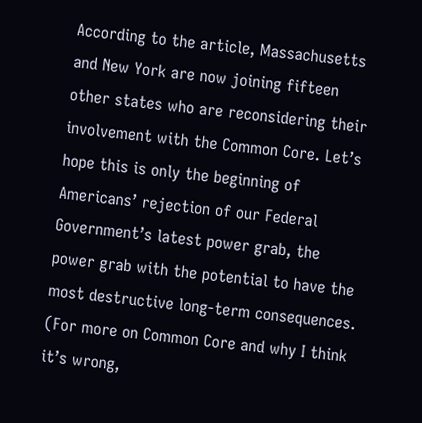According to the article, Massachusetts and New York are now joining fifteen other states who are reconsidering their involvement with the Common Core. Let’s hope this is only the beginning of Americans’ rejection of our Federal Government’s latest power grab, the power grab with the potential to have the most destructive long-term consequences. (For more on Common Core and why I think it’s wrong,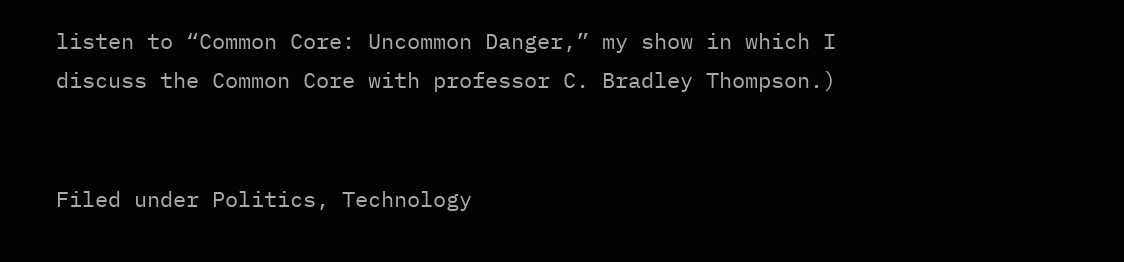listen to “Common Core: Uncommon Danger,” my show in which I discuss the Common Core with professor C. Bradley Thompson.)


Filed under Politics, Technology